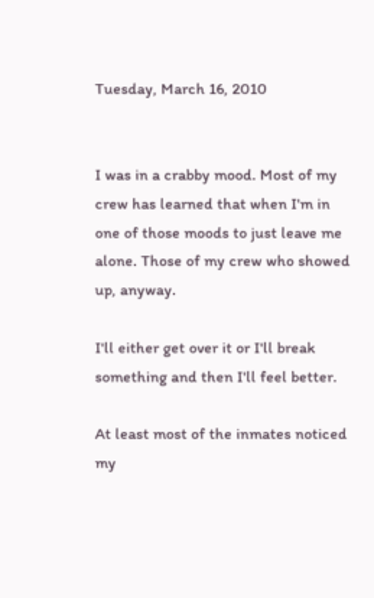Tuesday, March 16, 2010


I was in a crabby mood. Most of my crew has learned that when I'm in one of those moods to just leave me alone. Those of my crew who showed up, anyway.

I'll either get over it or I'll break something and then I'll feel better.

At least most of the inmates noticed my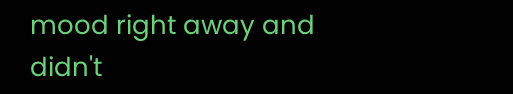mood right away and didn't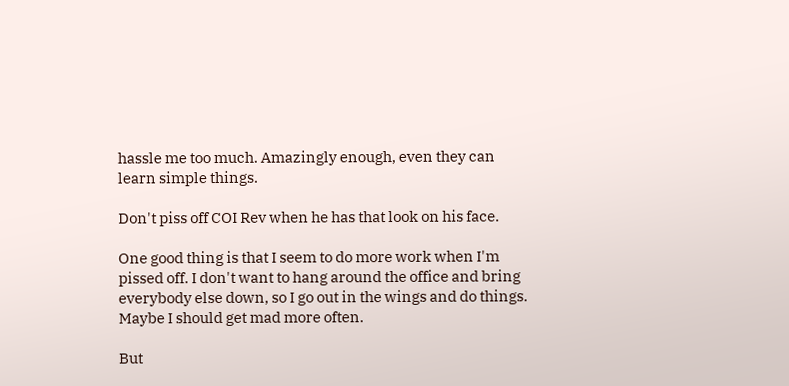hassle me too much. Amazingly enough, even they can learn simple things.

Don't piss off COI Rev when he has that look on his face.

One good thing is that I seem to do more work when I'm pissed off. I don't want to hang around the office and bring everybody else down, so I go out in the wings and do things. Maybe I should get mad more often.

But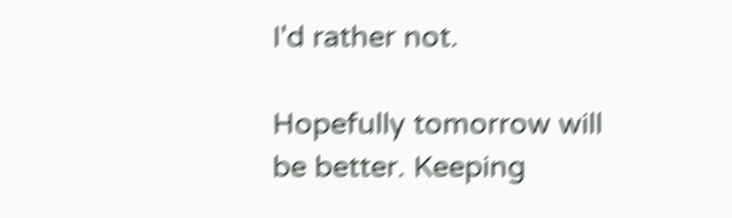I'd rather not.

Hopefully tomorrow will be better. Keeping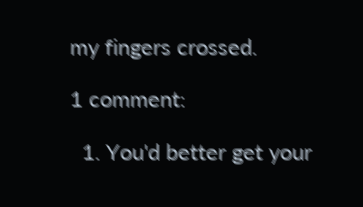my fingers crossed.

1 comment:

  1. You'd better get your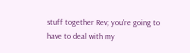stuff together Rev; you're going to have to deal with my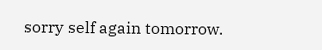sorry self again tomorrow.